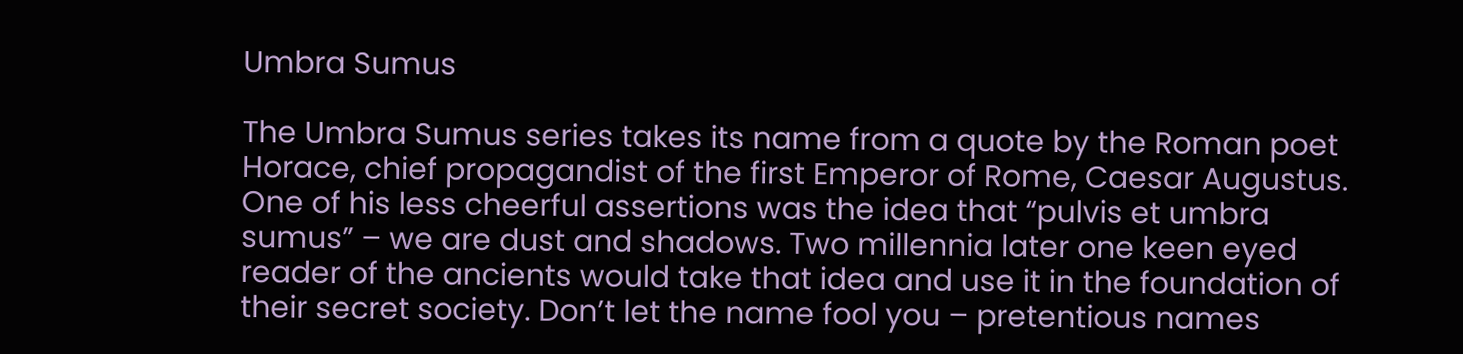Umbra Sumus

The Umbra Sumus series takes its name from a quote by the Roman poet Horace, chief propagandist of the first Emperor of Rome, Caesar Augustus. One of his less cheerful assertions was the idea that “pulvis et umbra sumus” – we are dust and shadows. Two millennia later one keen eyed reader of the ancients would take that idea and use it in the foundation of their secret society. Don’t let the name fool you – pretentious names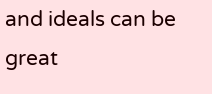and ideals can be great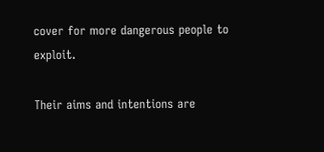cover for more dangerous people to exploit.

Their aims and intentions are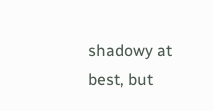shadowy at best, but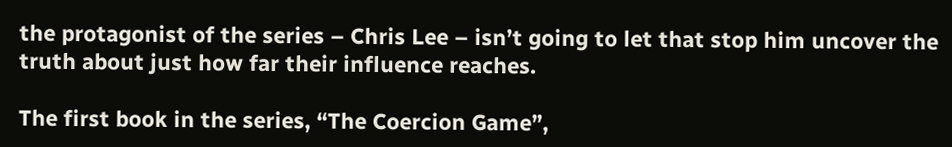the protagonist of the series – Chris Lee – isn’t going to let that stop him uncover the truth about just how far their influence reaches.

The first book in the series, “The Coercion Game”,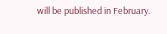will be published in February.